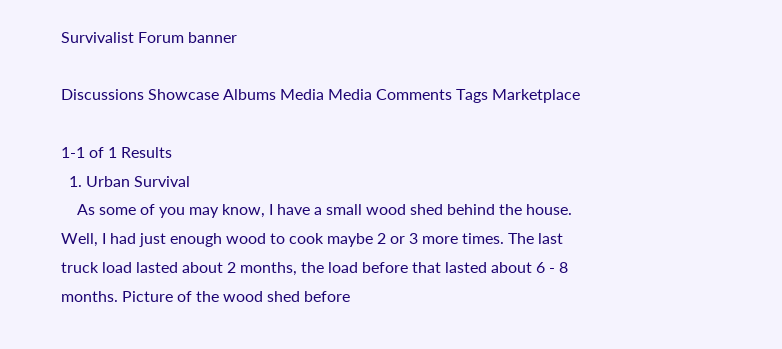Survivalist Forum banner

Discussions Showcase Albums Media Media Comments Tags Marketplace

1-1 of 1 Results
  1. Urban Survival
    As some of you may know, I have a small wood shed behind the house. Well, I had just enough wood to cook maybe 2 or 3 more times. The last truck load lasted about 2 months, the load before that lasted about 6 - 8 months. Picture of the wood shed before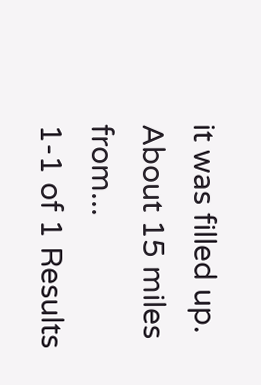it was filled up. About 15 miles from...
1-1 of 1 Results